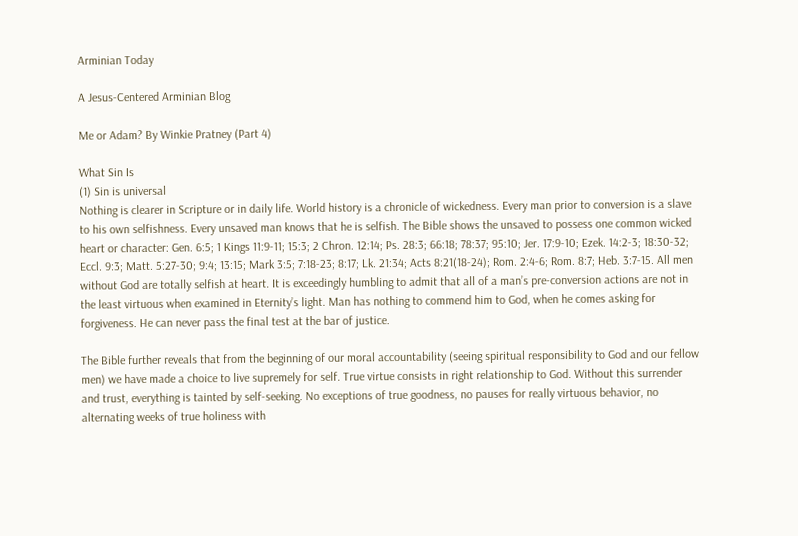Arminian Today

A Jesus-Centered Arminian Blog

Me or Adam? By Winkie Pratney (Part 4)

What Sin Is
(1) Sin is universal
Nothing is clearer in Scripture or in daily life. World history is a chronicle of wickedness. Every man prior to conversion is a slave to his own selfishness. Every unsaved man knows that he is selfish. The Bible shows the unsaved to possess one common wicked heart or character: Gen. 6:5; 1 Kings 11:9-11; 15:3; 2 Chron. 12:14; Ps. 28:3; 66:18; 78:37; 95:10; Jer. 17:9-10; Ezek. 14:2-3; 18:30-32; Eccl. 9:3; Matt. 5:27-30; 9:4; 13:15; Mark 3:5; 7:18-23; 8:17; Lk. 21:34; Acts 8:21(18-24); Rom. 2:4-6; Rom. 8:7; Heb. 3:7-15. All men without God are totally selfish at heart. It is exceedingly humbling to admit that all of a man’s pre-conversion actions are not in the least virtuous when examined in Eternity’s light. Man has nothing to commend him to God, when he comes asking for forgiveness. He can never pass the final test at the bar of justice.

The Bible further reveals that from the beginning of our moral accountability (seeing spiritual responsibility to God and our fellow men) we have made a choice to live supremely for self. True virtue consists in right relationship to God. Without this surrender and trust, everything is tainted by self-seeking. No exceptions of true goodness, no pauses for really virtuous behavior, no alternating weeks of true holiness with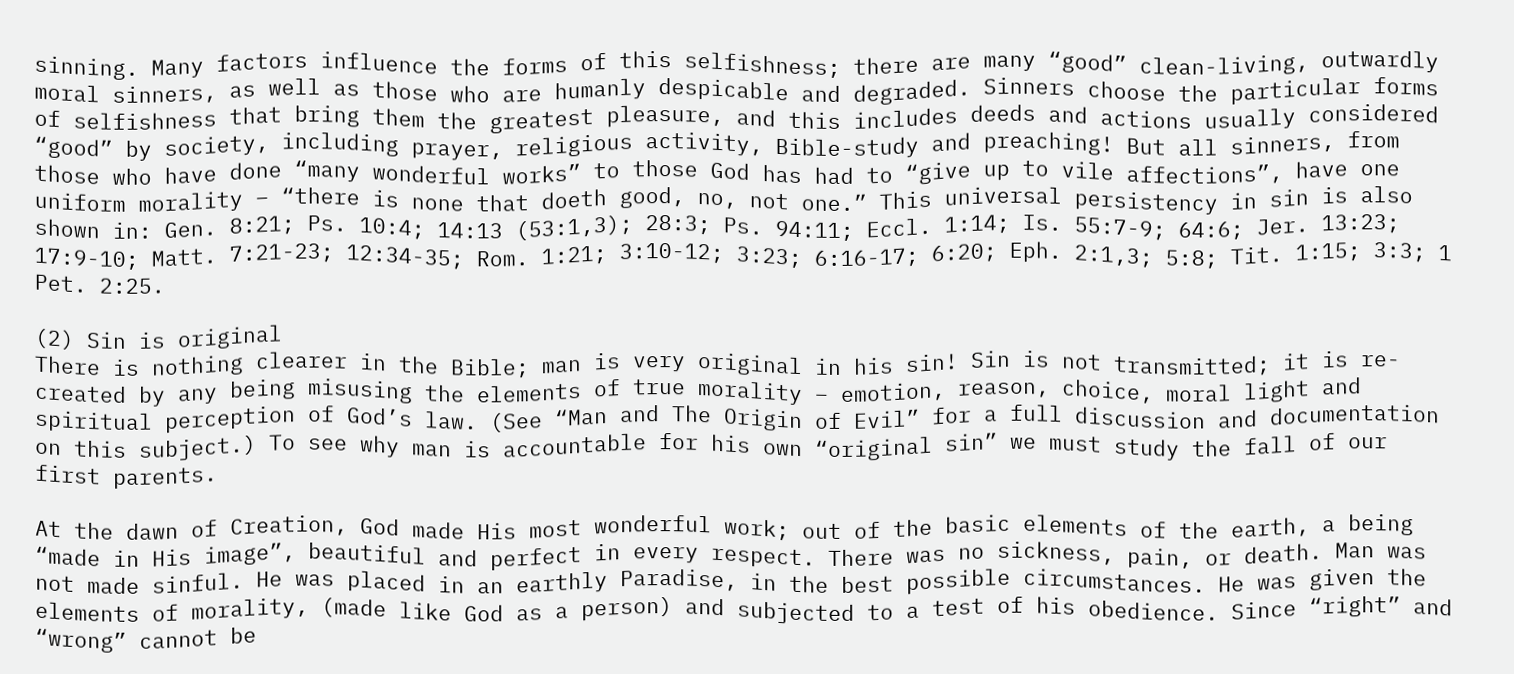sinning. Many factors influence the forms of this selfishness; there are many “good” clean-living, outwardly moral sinners, as well as those who are humanly despicable and degraded. Sinners choose the particular forms of selfishness that bring them the greatest pleasure, and this includes deeds and actions usually considered “good” by society, including prayer, religious activity, Bible-study and preaching! But all sinners, from those who have done “many wonderful works” to those God has had to “give up to vile affections”, have one uniform morality – “there is none that doeth good, no, not one.” This universal persistency in sin is also shown in: Gen. 8:21; Ps. 10:4; 14:13 (53:1,3); 28:3; Ps. 94:11; Eccl. 1:14; Is. 55:7-9; 64:6; Jer. 13:23; 17:9-10; Matt. 7:21-23; 12:34-35; Rom. 1:21; 3:10-12; 3:23; 6:16-17; 6:20; Eph. 2:1,3; 5:8; Tit. 1:15; 3:3; 1 Pet. 2:25.

(2) Sin is original
There is nothing clearer in the Bible; man is very original in his sin! Sin is not transmitted; it is re-created by any being misusing the elements of true morality – emotion, reason, choice, moral light and spiritual perception of God’s law. (See “Man and The Origin of Evil” for a full discussion and documentation on this subject.) To see why man is accountable for his own “original sin” we must study the fall of our first parents.

At the dawn of Creation, God made His most wonderful work; out of the basic elements of the earth, a being “made in His image”, beautiful and perfect in every respect. There was no sickness, pain, or death. Man was not made sinful. He was placed in an earthly Paradise, in the best possible circumstances. He was given the elements of morality, (made like God as a person) and subjected to a test of his obedience. Since “right” and “wrong” cannot be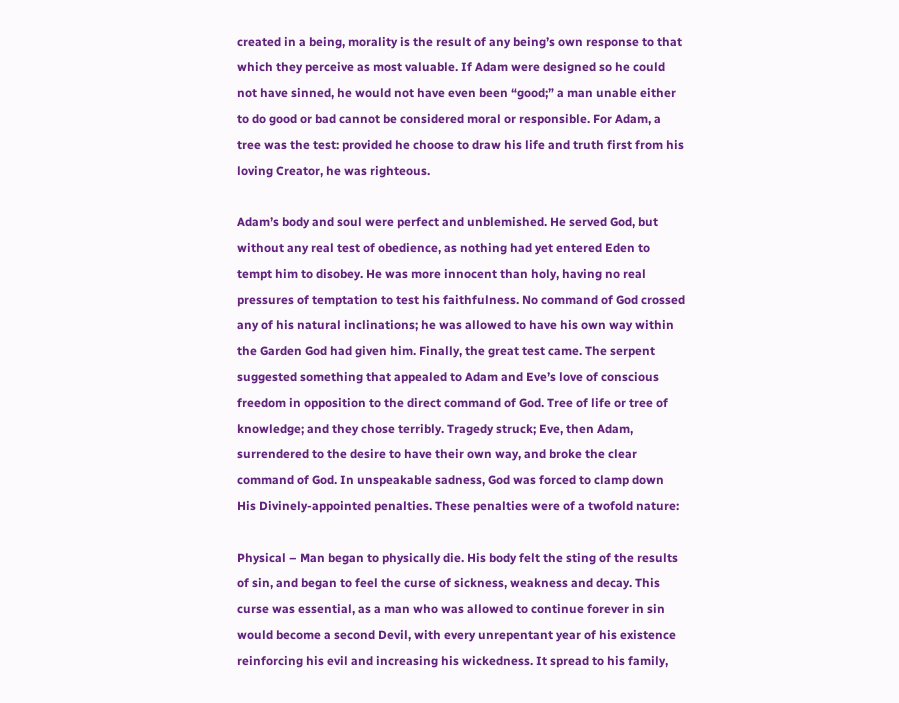created in a being, morality is the result of any being’s own response to that which they perceive as most valuable. If Adam were designed so he could not have sinned, he would not have even been “good;” a man unable either to do good or bad cannot be considered moral or responsible. For Adam, a tree was the test: provided he choose to draw his life and truth first from his loving Creator, he was righteous.

Adam’s body and soul were perfect and unblemished. He served God, but without any real test of obedience, as nothing had yet entered Eden to tempt him to disobey. He was more innocent than holy, having no real pressures of temptation to test his faithfulness. No command of God crossed any of his natural inclinations; he was allowed to have his own way within the Garden God had given him. Finally, the great test came. The serpent suggested something that appealed to Adam and Eve’s love of conscious freedom in opposition to the direct command of God. Tree of life or tree of knowledge; and they chose terribly. Tragedy struck; Eve, then Adam, surrendered to the desire to have their own way, and broke the clear command of God. In unspeakable sadness, God was forced to clamp down His Divinely-appointed penalties. These penalties were of a twofold nature:

Physical – Man began to physically die. His body felt the sting of the results of sin, and began to feel the curse of sickness, weakness and decay. This curse was essential, as a man who was allowed to continue forever in sin would become a second Devil, with every unrepentant year of his existence reinforcing his evil and increasing his wickedness. It spread to his family,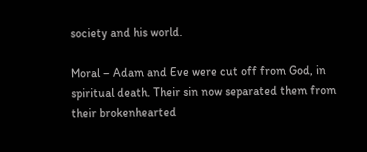society and his world.

Moral – Adam and Eve were cut off from God, in spiritual death. Their sin now separated them from their brokenhearted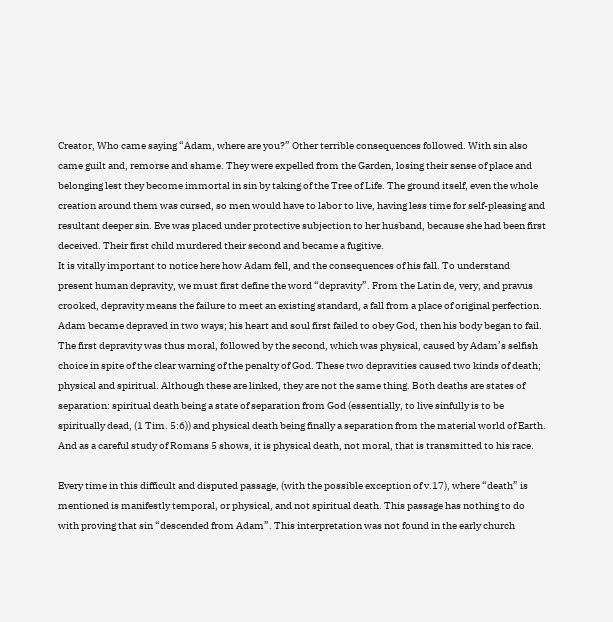Creator, Who came saying “Adam, where are you?” Other terrible consequences followed. With sin also came guilt and, remorse and shame. They were expelled from the Garden, losing their sense of place and belonging lest they become immortal in sin by taking of the Tree of Life. The ground itself, even the whole creation around them was cursed, so men would have to labor to live, having less time for self-pleasing and resultant deeper sin. Eve was placed under protective subjection to her husband, because she had been first deceived. Their first child murdered their second and became a fugitive.
It is vitally important to notice here how Adam fell, and the consequences of his fall. To understand present human depravity, we must first define the word “depravity”. From the Latin de, very, and pravus crooked, depravity means the failure to meet an existing standard, a fall from a place of original perfection. Adam became depraved in two ways; his heart and soul first failed to obey God, then his body began to fail. The first depravity was thus moral, followed by the second, which was physical, caused by Adam’s selfish choice in spite of the clear warning of the penalty of God. These two depravities caused two kinds of death; physical and spiritual. Although these are linked, they are not the same thing. Both deaths are states of separation: spiritual death being a state of separation from God (essentially, to live sinfully is to be spiritually dead, (1 Tim. 5:6)) and physical death being finally a separation from the material world of Earth. And as a careful study of Romans 5 shows, it is physical death, not moral, that is transmitted to his race.

Every time in this difficult and disputed passage, (with the possible exception of v.17), where “death” is mentioned is manifestly temporal, or physical, and not spiritual death. This passage has nothing to do with proving that sin “descended from Adam”. This interpretation was not found in the early church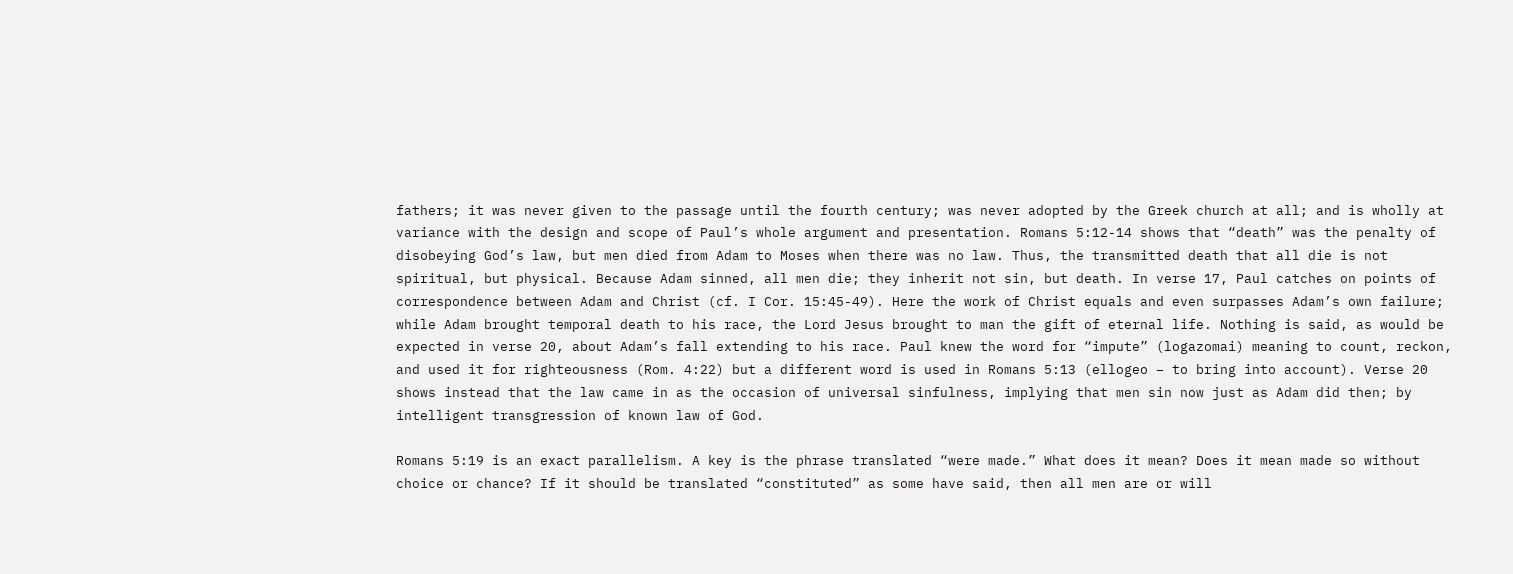fathers; it was never given to the passage until the fourth century; was never adopted by the Greek church at all; and is wholly at variance with the design and scope of Paul’s whole argument and presentation. Romans 5:12-14 shows that “death” was the penalty of disobeying God’s law, but men died from Adam to Moses when there was no law. Thus, the transmitted death that all die is not spiritual, but physical. Because Adam sinned, all men die; they inherit not sin, but death. In verse 17, Paul catches on points of correspondence between Adam and Christ (cf. I Cor. 15:45-49). Here the work of Christ equals and even surpasses Adam’s own failure; while Adam brought temporal death to his race, the Lord Jesus brought to man the gift of eternal life. Nothing is said, as would be expected in verse 20, about Adam’s fall extending to his race. Paul knew the word for “impute” (logazomai) meaning to count, reckon, and used it for righteousness (Rom. 4:22) but a different word is used in Romans 5:13 (ellogeo – to bring into account). Verse 20 shows instead that the law came in as the occasion of universal sinfulness, implying that men sin now just as Adam did then; by intelligent transgression of known law of God.

Romans 5:19 is an exact parallelism. A key is the phrase translated “were made.” What does it mean? Does it mean made so without choice or chance? If it should be translated “constituted” as some have said, then all men are or will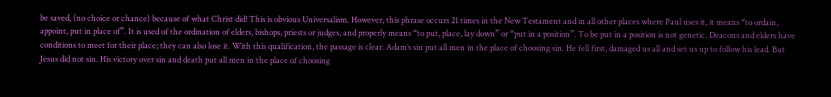be saved, (no choice or chance) because of what Christ did! This is obvious Universalism. However, this phrase occurs 21 times in the New Testament and in all other places where Paul uses it, it means “to ordain, appoint, put in place of”. It is used of the ordination of elders, bishops, priests or judges, and properly means “to put, place, lay down” or “put in a position”. To be put in a position is not genetic. Deacons and elders have conditions to meet for their place; they can also lose it. With this qualification, the passage is clear. Adam’s sin put all men in the place of choosing sin. He fell first, damaged us all and set us up to follow his lead. But Jesus did not sin. His victory over sin and death put all men in the place of choosing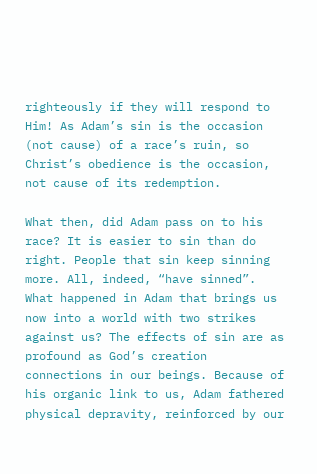righteously if they will respond to Him! As Adam’s sin is the occasion (not cause) of a race’s ruin, so Christ’s obedience is the occasion, not cause of its redemption.

What then, did Adam pass on to his race? It is easier to sin than do right. People that sin keep sinning more. All, indeed, “have sinned”. What happened in Adam that brings us now into a world with two strikes against us? The effects of sin are as profound as God’s creation connections in our beings. Because of his organic link to us, Adam fathered physical depravity, reinforced by our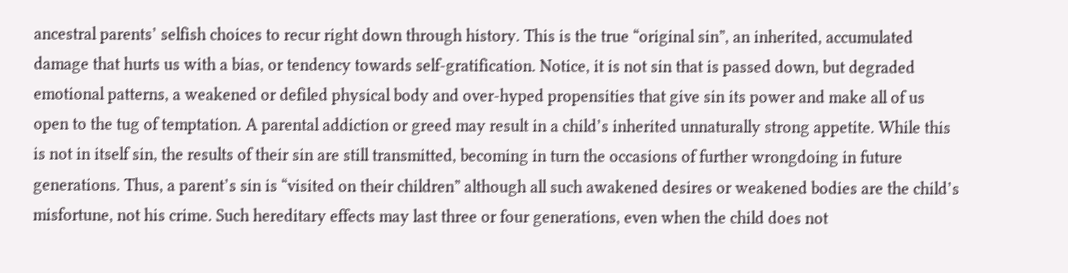ancestral parents’ selfish choices to recur right down through history. This is the true “original sin”, an inherited, accumulated damage that hurts us with a bias, or tendency towards self-gratification. Notice, it is not sin that is passed down, but degraded emotional patterns, a weakened or defiled physical body and over-hyped propensities that give sin its power and make all of us open to the tug of temptation. A parental addiction or greed may result in a child’s inherited unnaturally strong appetite. While this is not in itself sin, the results of their sin are still transmitted, becoming in turn the occasions of further wrongdoing in future generations. Thus, a parent’s sin is “visited on their children” although all such awakened desires or weakened bodies are the child’s misfortune, not his crime. Such hereditary effects may last three or four generations, even when the child does not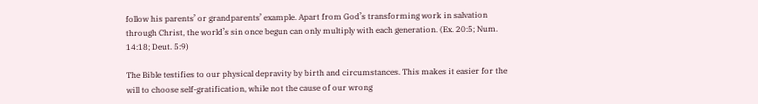follow his parents’ or grandparents’ example. Apart from God’s transforming work in salvation through Christ, the world’s sin once begun can only multiply with each generation. (Ex. 20:5; Num. 14:18; Deut. 5:9)

The Bible testifies to our physical depravity by birth and circumstances. This makes it easier for the will to choose self-gratification, while not the cause of our wrong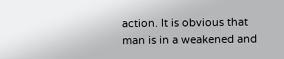action. It is obvious that man is in a weakened and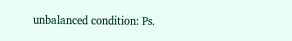unbalanced condition: Ps.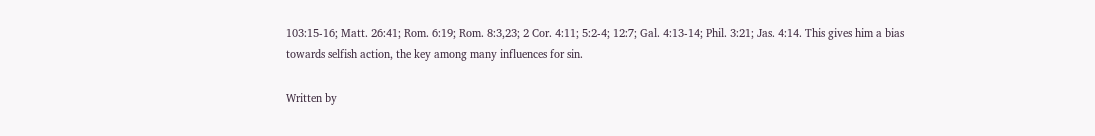103:15-16; Matt. 26:41; Rom. 6:19; Rom. 8:3,23; 2 Cor. 4:11; 5:2-4; 12:7; Gal. 4:13-14; Phil. 3:21; Jas. 4:14. This gives him a bias towards selfish action, the key among many influences for sin.

Written by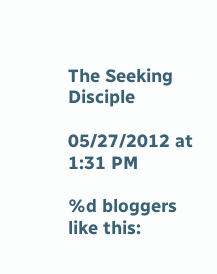The Seeking Disciple

05/27/2012 at 1:31 PM

%d bloggers like this: